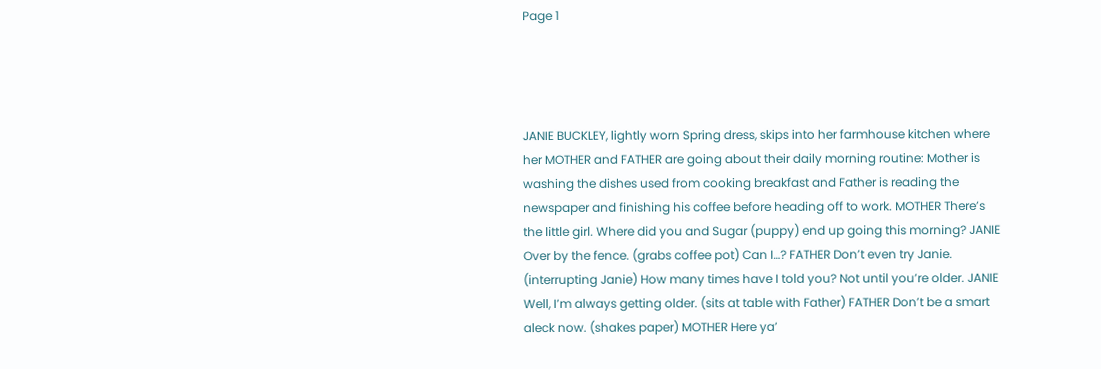Page 1




JANIE BUCKLEY, lightly worn Spring dress, skips into her farmhouse kitchen where her MOTHER and FATHER are going about their daily morning routine: Mother is washing the dishes used from cooking breakfast and Father is reading the newspaper and finishing his coffee before heading off to work. MOTHER There’s the little girl. Where did you and Sugar (puppy) end up going this morning? JANIE Over by the fence. (grabs coffee pot) Can I…? FATHER Don’t even try Janie. (interrupting Janie) How many times have I told you? Not until you’re older. JANIE Well, I’m always getting older. (sits at table with Father) FATHER Don’t be a smart aleck now. (shakes paper) MOTHER Here ya’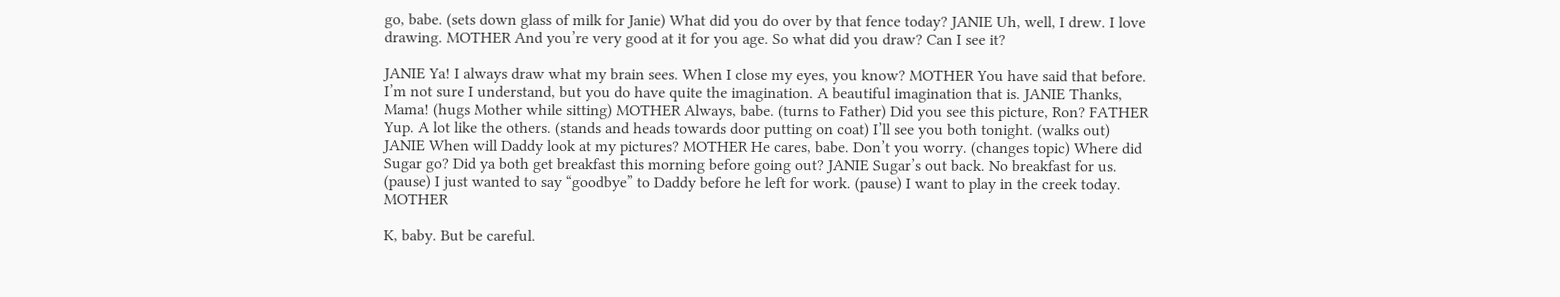go, babe. (sets down glass of milk for Janie) What did you do over by that fence today? JANIE Uh, well, I drew. I love drawing. MOTHER And you’re very good at it for you age. So what did you draw? Can I see it?

JANIE Ya! I always draw what my brain sees. When I close my eyes, you know? MOTHER You have said that before. I’m not sure I understand, but you do have quite the imagination. A beautiful imagination that is. JANIE Thanks, Mama! (hugs Mother while sitting) MOTHER Always, babe. (turns to Father) Did you see this picture, Ron? FATHER Yup. A lot like the others. (stands and heads towards door putting on coat) I’ll see you both tonight. (walks out) JANIE When will Daddy look at my pictures? MOTHER He cares, babe. Don’t you worry. (changes topic) Where did Sugar go? Did ya both get breakfast this morning before going out? JANIE Sugar’s out back. No breakfast for us. (pause) I just wanted to say “goodbye” to Daddy before he left for work. (pause) I want to play in the creek today. MOTHER

K, baby. But be careful.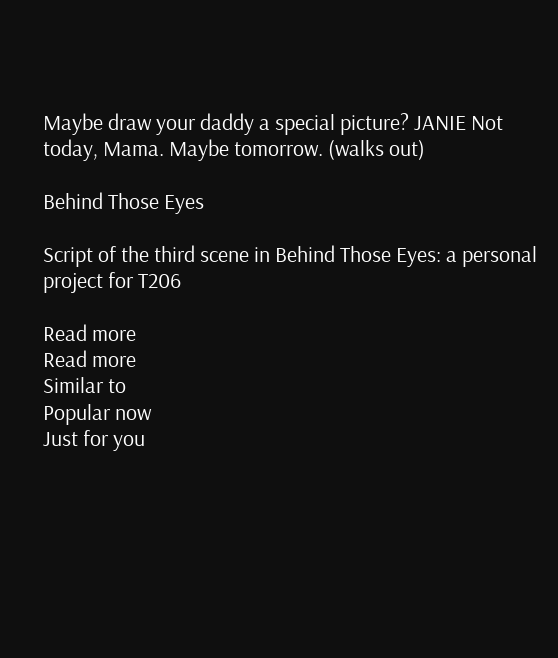Maybe draw your daddy a special picture? JANIE Not today, Mama. Maybe tomorrow. (walks out)

Behind Those Eyes

Script of the third scene in Behind Those Eyes: a personal project for T206

Read more
Read more
Similar to
Popular now
Just for you